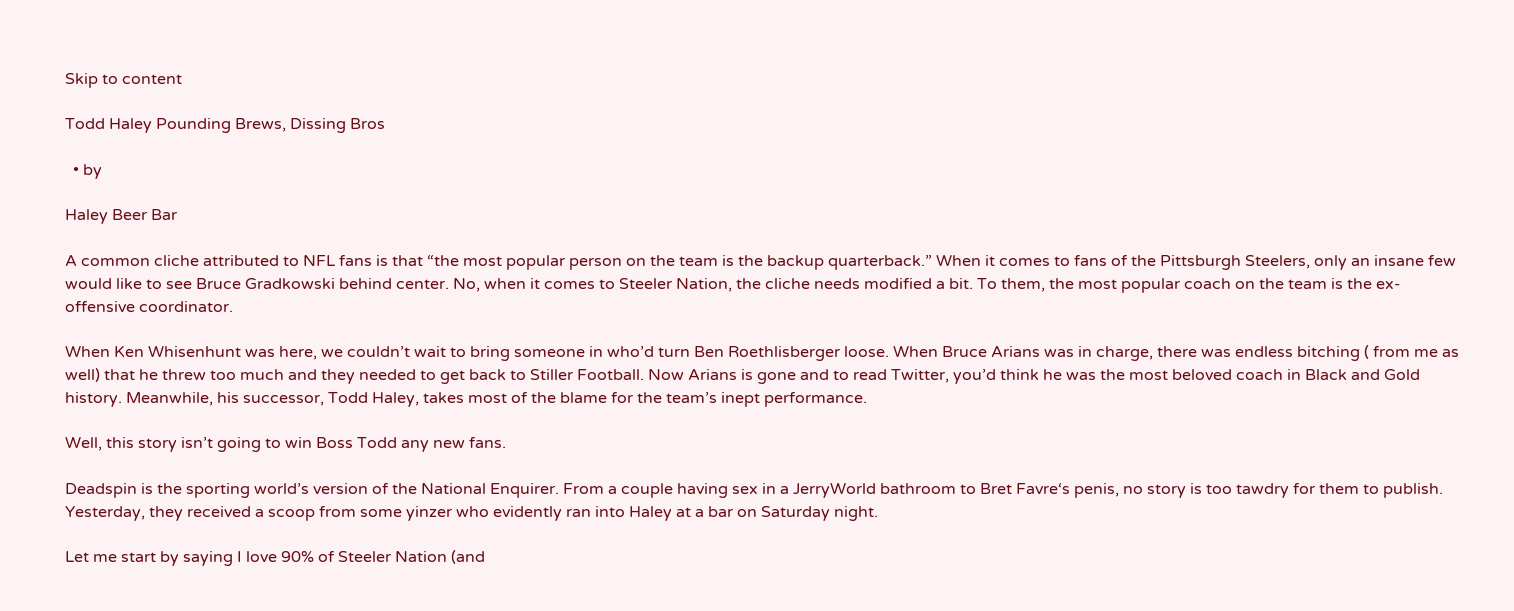Skip to content

Todd Haley Pounding Brews, Dissing Bros

  • by

Haley Beer Bar

A common cliche attributed to NFL fans is that “the most popular person on the team is the backup quarterback.” When it comes to fans of the Pittsburgh Steelers, only an insane few would like to see Bruce Gradkowski behind center. No, when it comes to Steeler Nation, the cliche needs modified a bit. To them, the most popular coach on the team is the ex-offensive coordinator.

When Ken Whisenhunt was here, we couldn’t wait to bring someone in who’d turn Ben Roethlisberger loose. When Bruce Arians was in charge, there was endless bitching ( from me as well) that he threw too much and they needed to get back to Stiller Football. Now Arians is gone and to read Twitter, you’d think he was the most beloved coach in Black and Gold history. Meanwhile, his successor, Todd Haley, takes most of the blame for the team’s inept performance.

Well, this story isn’t going to win Boss Todd any new fans.

Deadspin is the sporting world’s version of the National Enquirer. From a couple having sex in a JerryWorld bathroom to Bret Favre‘s penis, no story is too tawdry for them to publish. Yesterday, they received a scoop from some yinzer who evidently ran into Haley at a bar on Saturday night.

Let me start by saying I love 90% of Steeler Nation (and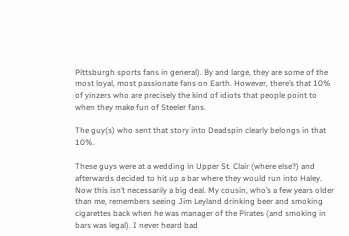Pittsburgh sports fans in general). By and large, they are some of the most loyal, most passionate fans on Earth. However, there’s that 10% of yinzers who are precisely the kind of idiots that people point to when they make fun of Steeler fans.

The guy(s) who sent that story into Deadspin clearly belongs in that 10%.

These guys were at a wedding in Upper St. Clair (where else?) and afterwards decided to hit up a bar where they would run into Haley. Now this isn’t necessarily a big deal. My cousin, who’s a few years older than me, remembers seeing Jim Leyland drinking beer and smoking cigarettes back when he was manager of the Pirates (and smoking in bars was legal). I never heard bad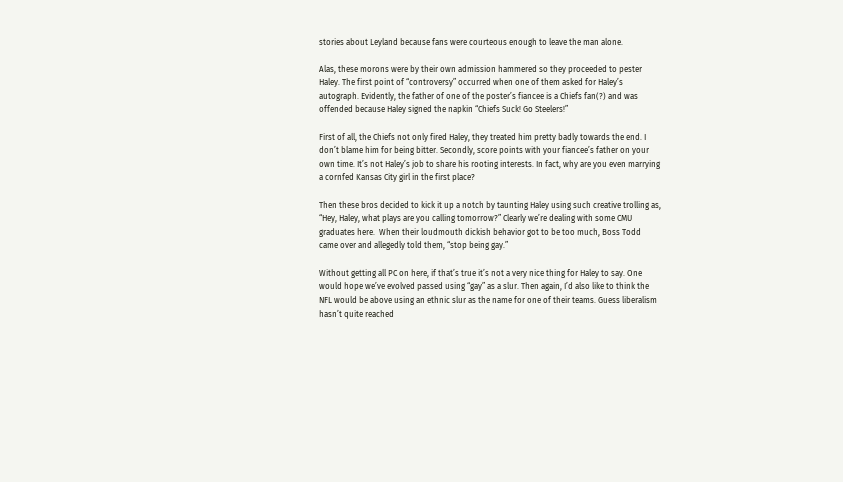stories about Leyland because fans were courteous enough to leave the man alone.

Alas, these morons were by their own admission hammered so they proceeded to pester Haley. The first point of “controversy” occurred when one of them asked for Haley’s autograph. Evidently, the father of one of the poster’s fiancee is a Chiefs fan(?) and was offended because Haley signed the napkin “Chiefs Suck! Go Steelers!”

First of all, the Chiefs not only fired Haley, they treated him pretty badly towards the end. I don’t blame him for being bitter. Secondly, score points with your fiancee’s father on your own time. It’s not Haley’s job to share his rooting interests. In fact, why are you even marrying a cornfed Kansas City girl in the first place?

Then these bros decided to kick it up a notch by taunting Haley using such creative trolling as, “Hey, Haley, what plays are you calling tomorrow?” Clearly we’re dealing with some CMU graduates here.  When their loudmouth dickish behavior got to be too much, Boss Todd came over and allegedly told them, “stop being gay.”

Without getting all PC on here, if that’s true it’s not a very nice thing for Haley to say. One would hope we’ve evolved passed using “gay” as a slur. Then again, I’d also like to think the NFL would be above using an ethnic slur as the name for one of their teams. Guess liberalism hasn’t quite reached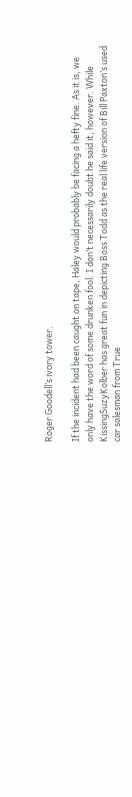Roger Goodell‘s ivory tower.

If the incident had been caught on tape, Haley would probably be facing a hefty fine. As it is, we only have the word of some drunken fool. I don’t necessarily doubt he said it, however. While KissingSuzyKolber has great fun in depicting Boss Todd as the real life version of Bill Paxton’s used car salesman from True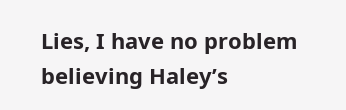Lies, I have no problem believing Haley’s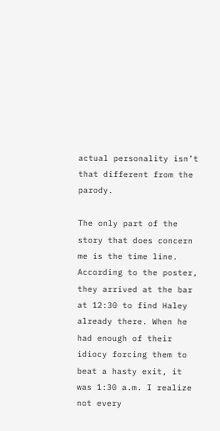actual personality isn’t that different from the parody.

The only part of the story that does concern me is the time line. According to the poster, they arrived at the bar at 12:30 to find Haley already there. When he had enough of their idiocy forcing them to beat a hasty exit, it was 1:30 a.m. I realize not every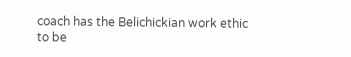coach has the Belichickian work ethic to be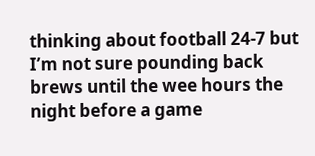thinking about football 24-7 but I’m not sure pounding back brews until the wee hours the night before a game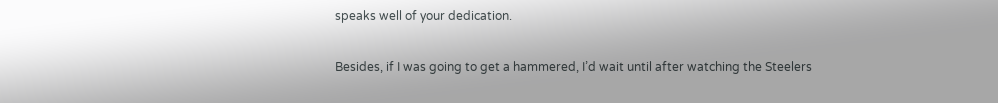speaks well of your dedication.

Besides, if I was going to get a hammered, I’d wait until after watching the Steelers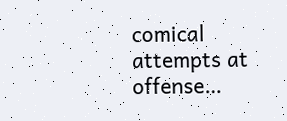comical attempts at offense…